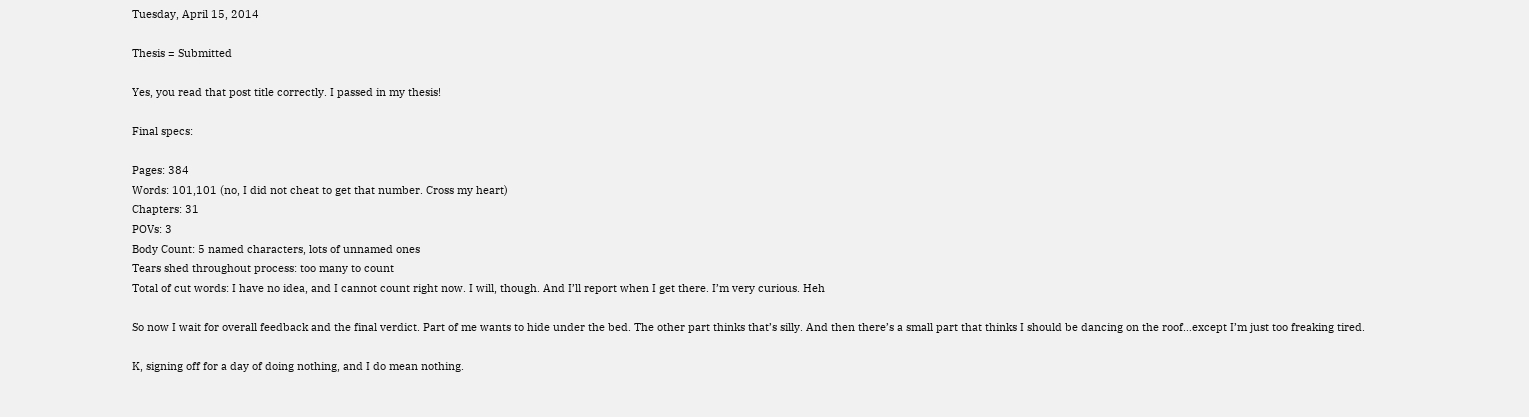Tuesday, April 15, 2014

Thesis = Submitted

Yes, you read that post title correctly. I passed in my thesis!

Final specs:

Pages: 384
Words: 101,101 (no, I did not cheat to get that number. Cross my heart)
Chapters: 31
POVs: 3
Body Count: 5 named characters, lots of unnamed ones
Tears shed throughout process: too many to count
Total of cut words: I have no idea, and I cannot count right now. I will, though. And I’ll report when I get there. I’m very curious. Heh

So now I wait for overall feedback and the final verdict. Part of me wants to hide under the bed. The other part thinks that’s silly. And then there’s a small part that thinks I should be dancing on the roof…except I’m just too freaking tired.

K, signing off for a day of doing nothing, and I do mean nothing.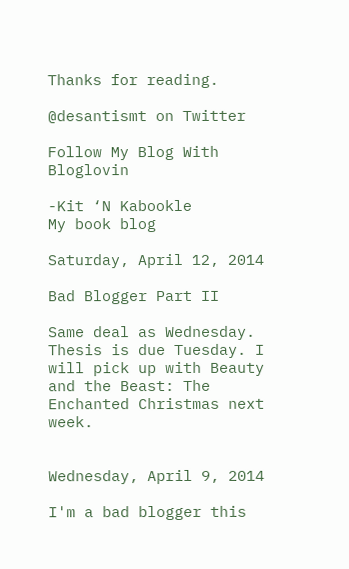Thanks for reading.

@desantismt on Twitter

Follow My Blog With Bloglovin

-Kit ‘N Kabookle
My book blog

Saturday, April 12, 2014

Bad Blogger Part II

Same deal as Wednesday. Thesis is due Tuesday. I will pick up with Beauty and the Beast: The Enchanted Christmas next week.


Wednesday, April 9, 2014

I'm a bad blogger this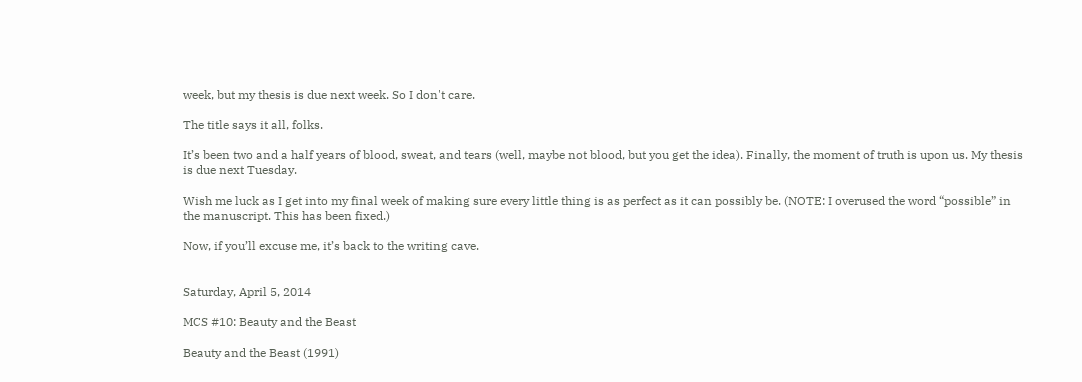week, but my thesis is due next week. So I don't care.

The title says it all, folks.

It’s been two and a half years of blood, sweat, and tears (well, maybe not blood, but you get the idea). Finally, the moment of truth is upon us. My thesis is due next Tuesday.

Wish me luck as I get into my final week of making sure every little thing is as perfect as it can possibly be. (NOTE: I overused the word “possible” in the manuscript. This has been fixed.)

Now, if you’ll excuse me, it’s back to the writing cave.


Saturday, April 5, 2014

MCS #10: Beauty and the Beast

Beauty and the Beast (1991)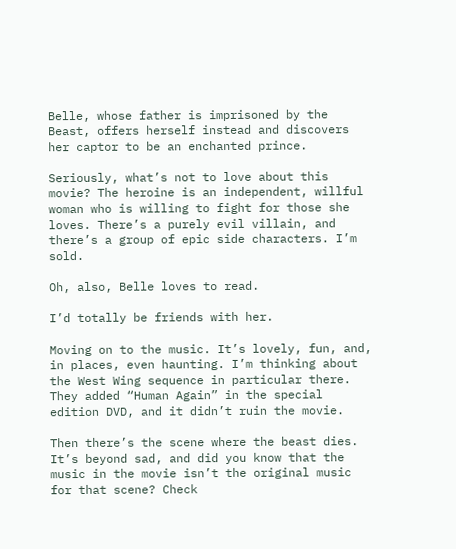Belle, whose father is imprisoned by the Beast, offers herself instead and discovers her captor to be an enchanted prince.

Seriously, what’s not to love about this movie? The heroine is an independent, willful woman who is willing to fight for those she loves. There’s a purely evil villain, and there’s a group of epic side characters. I’m sold.

Oh, also, Belle loves to read.

I’d totally be friends with her.

Moving on to the music. It’s lovely, fun, and, in places, even haunting. I’m thinking about the West Wing sequence in particular there. They added “Human Again” in the special edition DVD, and it didn’t ruin the movie.

Then there’s the scene where the beast dies. It’s beyond sad, and did you know that the music in the movie isn’t the original music for that scene? Check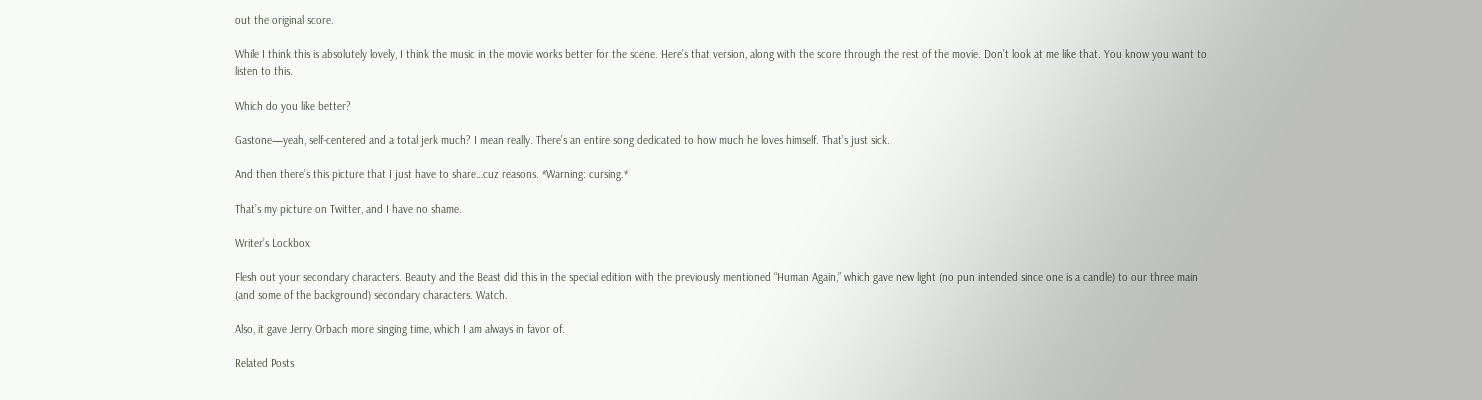out the original score.

While I think this is absolutely lovely, I think the music in the movie works better for the scene. Here’s that version, along with the score through the rest of the movie. Don’t look at me like that. You know you want to listen to this.

Which do you like better?

Gastone—yeah, self-centered and a total jerk much? I mean really. There’s an entire song dedicated to how much he loves himself. That’s just sick.

And then there’s this picture that I just have to share…cuz reasons. *Warning: cursing.*

That’s my picture on Twitter, and I have no shame.

Writer’s Lockbox

Flesh out your secondary characters. Beauty and the Beast did this in the special edition with the previously mentioned “Human Again,” which gave new light (no pun intended since one is a candle) to our three main (and some of the background) secondary characters. Watch.

Also, it gave Jerry Orbach more singing time, which I am always in favor of.

Related Posts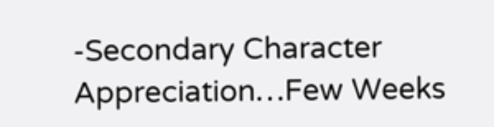-Secondary Character Appreciation…Few Weeks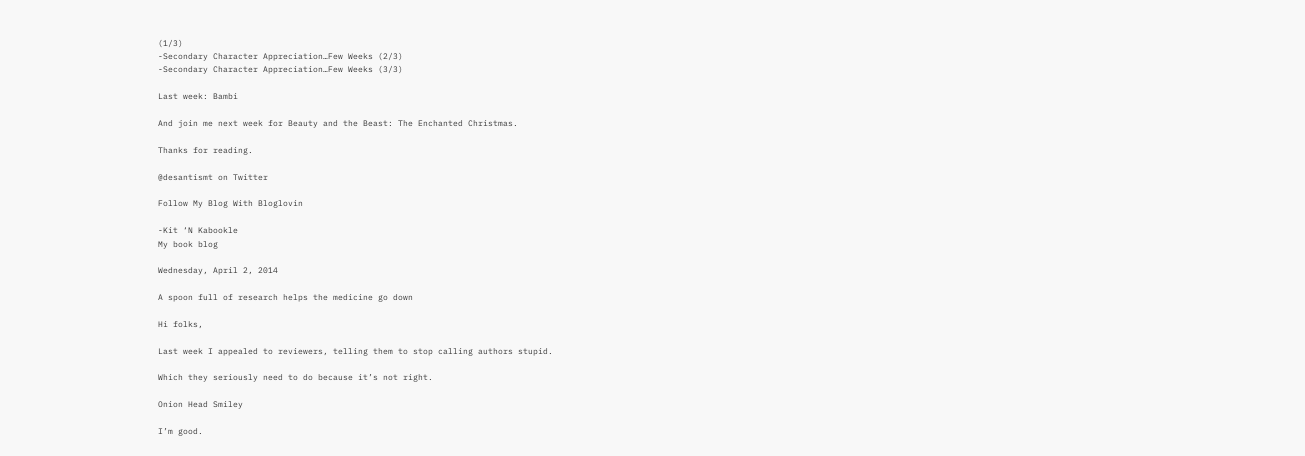(1/3)
-Secondary Character Appreciation…Few Weeks (2/3)
-Secondary Character Appreciation…Few Weeks (3/3)

Last week: Bambi

And join me next week for Beauty and the Beast: The Enchanted Christmas.

Thanks for reading.

@desantismt on Twitter

Follow My Blog With Bloglovin

-Kit ‘N Kabookle
My book blog

Wednesday, April 2, 2014

A spoon full of research helps the medicine go down

Hi folks,

Last week I appealed to reviewers, telling them to stop calling authors stupid.

Which they seriously need to do because it’s not right.

Onion Head Smiley

I’m good.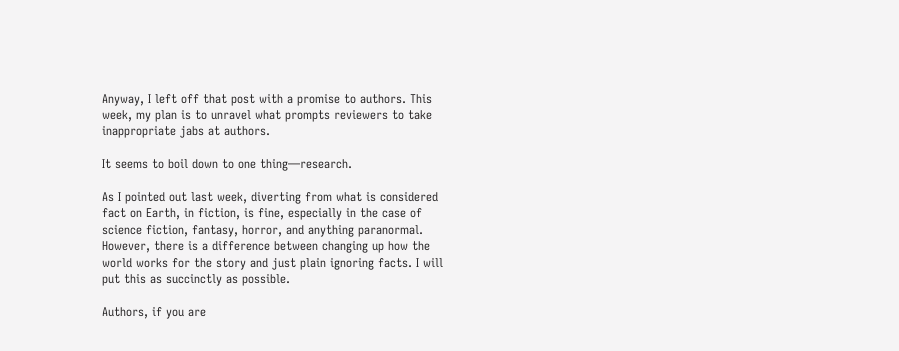Anyway, I left off that post with a promise to authors. This week, my plan is to unravel what prompts reviewers to take inappropriate jabs at authors.

It seems to boil down to one thing—research.

As I pointed out last week, diverting from what is considered fact on Earth, in fiction, is fine, especially in the case of science fiction, fantasy, horror, and anything paranormal. However, there is a difference between changing up how the world works for the story and just plain ignoring facts. I will put this as succinctly as possible.

Authors, if you are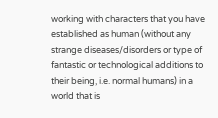working with characters that you have established as human (without any strange diseases/disorders or type of fantastic or technological additions to their being, i.e. normal humans) in a world that is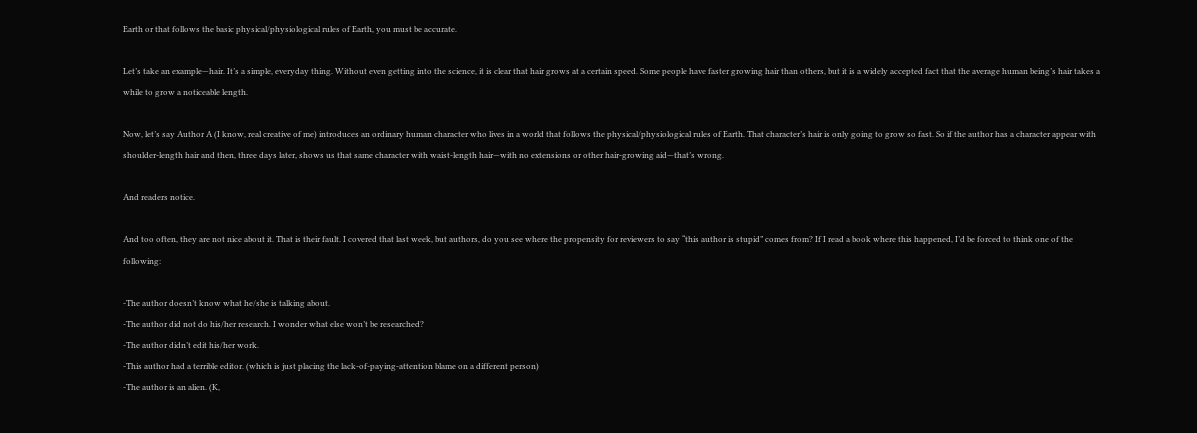Earth or that follows the basic physical/physiological rules of Earth, you must be accurate.

Let’s take an example—hair. It’s a simple, everyday thing. Without even getting into the science, it is clear that hair grows at a certain speed. Some people have faster growing hair than others, but it is a widely accepted fact that the average human being’s hair takes a while to grow a noticeable length.

Now, let’s say Author A (I know, real creative of me) introduces an ordinary human character who lives in a world that follows the physical/physiological rules of Earth. That character’s hair is only going to grow so fast. So if the author has a character appear with shoulder-length hair and then, three days later, shows us that same character with waist-length hair—with no extensions or other hair-growing aid—that’s wrong.

And readers notice.

And too often, they are not nice about it. That is their fault. I covered that last week, but authors, do you see where the propensity for reviewers to say “this author is stupid” comes from? If I read a book where this happened, I’d be forced to think one of the following:

-The author doesn’t know what he/she is talking about.
-The author did not do his/her research. I wonder what else won’t be researched?
-The author didn’t edit his/her work.
-This author had a terrible editor. (which is just placing the lack-of-paying-attention blame on a different person)
-The author is an alien. (K,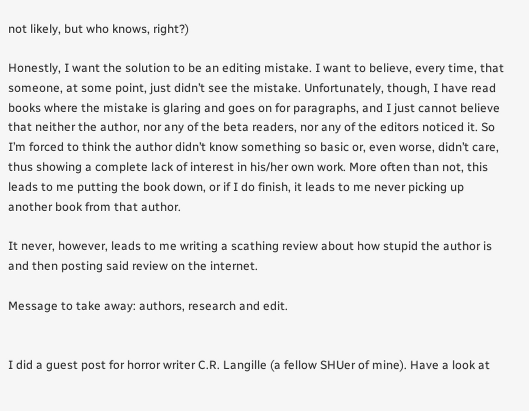not likely, but who knows, right?)

Honestly, I want the solution to be an editing mistake. I want to believe, every time, that someone, at some point, just didn’t see the mistake. Unfortunately, though, I have read books where the mistake is glaring and goes on for paragraphs, and I just cannot believe that neither the author, nor any of the beta readers, nor any of the editors noticed it. So I’m forced to think the author didn’t know something so basic or, even worse, didn’t care, thus showing a complete lack of interest in his/her own work. More often than not, this leads to me putting the book down, or if I do finish, it leads to me never picking up another book from that author.

It never, however, leads to me writing a scathing review about how stupid the author is and then posting said review on the internet.

Message to take away: authors, research and edit.


I did a guest post for horror writer C.R. Langille (a fellow SHUer of mine). Have a look at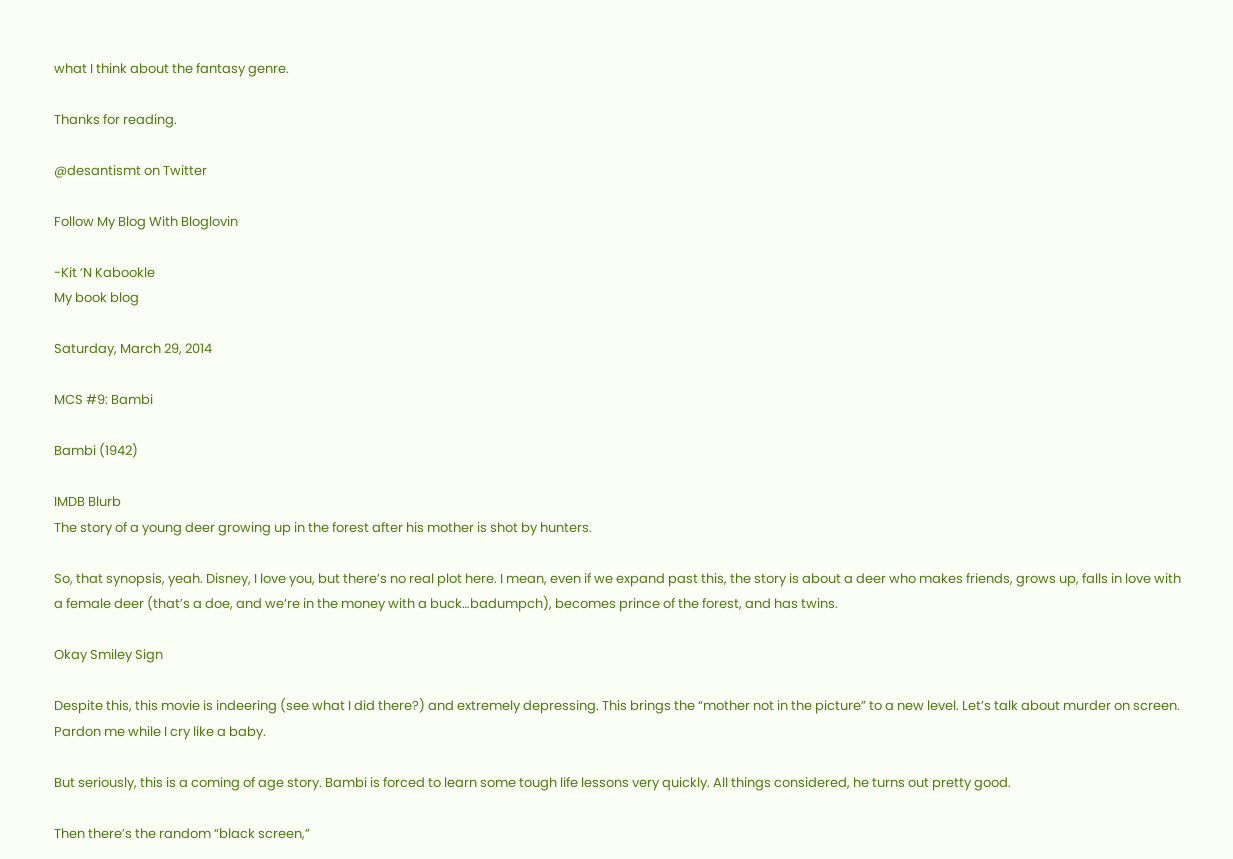what I think about the fantasy genre.

Thanks for reading.

@desantismt on Twitter

Follow My Blog With Bloglovin

-Kit ‘N Kabookle
My book blog

Saturday, March 29, 2014

MCS #9: Bambi

Bambi (1942)

IMDB Blurb
The story of a young deer growing up in the forest after his mother is shot by hunters.

So, that synopsis, yeah. Disney, I love you, but there’s no real plot here. I mean, even if we expand past this, the story is about a deer who makes friends, grows up, falls in love with a female deer (that’s a doe, and we’re in the money with a buck…badumpch), becomes prince of the forest, and has twins.

Okay Smiley Sign

Despite this, this movie is indeering (see what I did there?) and extremely depressing. This brings the “mother not in the picture” to a new level. Let’s talk about murder on screen. Pardon me while I cry like a baby.

But seriously, this is a coming of age story. Bambi is forced to learn some tough life lessons very quickly. All things considered, he turns out pretty good.

Then there’s the random “black screen,”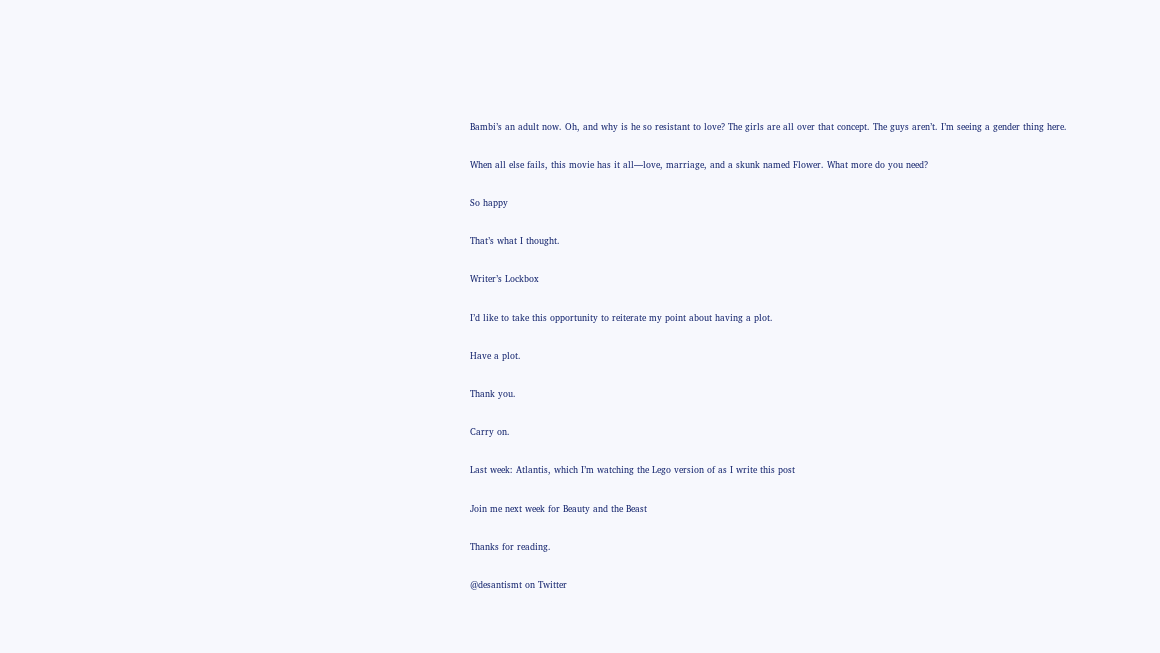Bambi’s an adult now. Oh, and why is he so resistant to love? The girls are all over that concept. The guys aren’t. I’m seeing a gender thing here.

When all else fails, this movie has it all—love, marriage, and a skunk named Flower. What more do you need?

So happy

That’s what I thought.

Writer’s Lockbox

I’d like to take this opportunity to reiterate my point about having a plot.

Have a plot.

Thank you.

Carry on.

Last week: Atlantis, which I’m watching the Lego version of as I write this post

Join me next week for Beauty and the Beast

Thanks for reading.

@desantismt on Twitter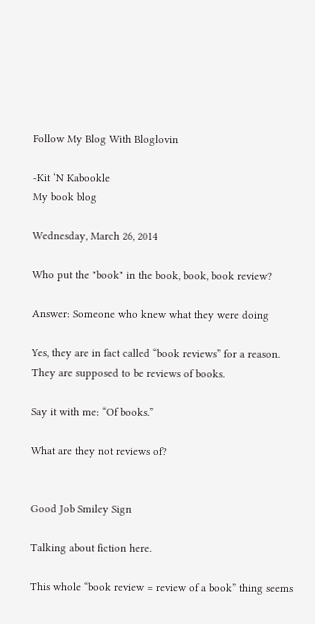Follow My Blog With Bloglovin

-Kit ‘N Kabookle
My book blog

Wednesday, March 26, 2014

Who put the "book" in the book, book, book review?

Answer: Someone who knew what they were doing

Yes, they are in fact called “book reviews” for a reason. They are supposed to be reviews of books.

Say it with me: “Of books.”

What are they not reviews of?


Good Job Smiley Sign

Talking about fiction here.

This whole “book review = review of a book” thing seems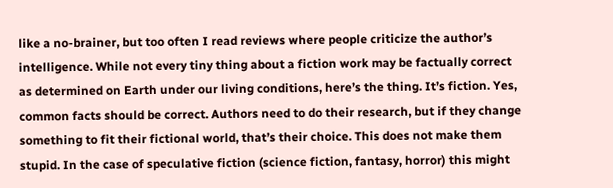like a no-brainer, but too often I read reviews where people criticize the author’s intelligence. While not every tiny thing about a fiction work may be factually correct as determined on Earth under our living conditions, here’s the thing. It’s fiction. Yes, common facts should be correct. Authors need to do their research, but if they change something to fit their fictional world, that’s their choice. This does not make them stupid. In the case of speculative fiction (science fiction, fantasy, horror) this might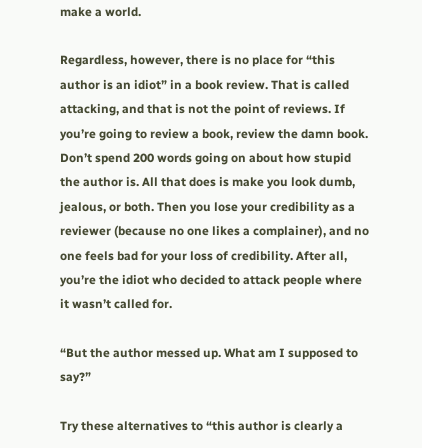make a world.

Regardless, however, there is no place for “this author is an idiot” in a book review. That is called attacking, and that is not the point of reviews. If you’re going to review a book, review the damn book. Don’t spend 200 words going on about how stupid the author is. All that does is make you look dumb, jealous, or both. Then you lose your credibility as a reviewer (because no one likes a complainer), and no one feels bad for your loss of credibility. After all, you’re the idiot who decided to attack people where it wasn’t called for.

“But the author messed up. What am I supposed to say?”

Try these alternatives to “this author is clearly a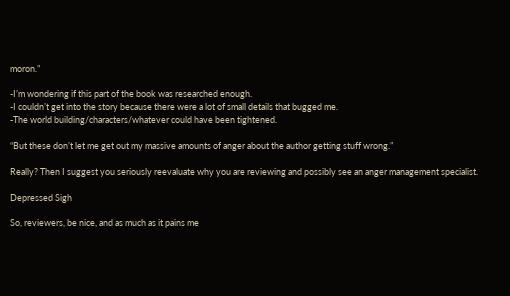moron.”

-I’m wondering if this part of the book was researched enough.
-I couldn’t get into the story because there were a lot of small details that bugged me.
-The world building/characters/whatever could have been tightened.

“But these don’t let me get out my massive amounts of anger about the author getting stuff wrong.”

Really? Then I suggest you seriously reevaluate why you are reviewing and possibly see an anger management specialist.

Depressed Sigh

So, reviewers, be nice, and as much as it pains me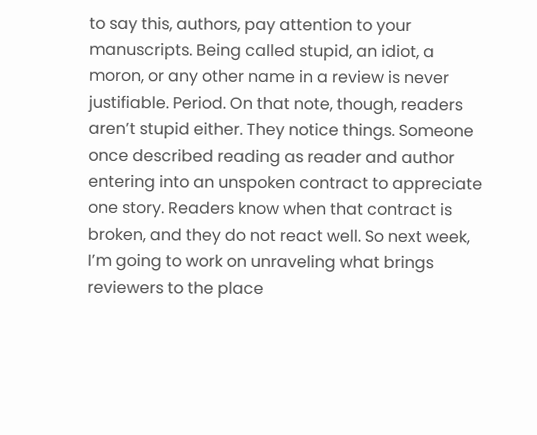to say this, authors, pay attention to your manuscripts. Being called stupid, an idiot, a moron, or any other name in a review is never justifiable. Period. On that note, though, readers aren’t stupid either. They notice things. Someone once described reading as reader and author entering into an unspoken contract to appreciate one story. Readers know when that contract is broken, and they do not react well. So next week, I’m going to work on unraveling what brings reviewers to the place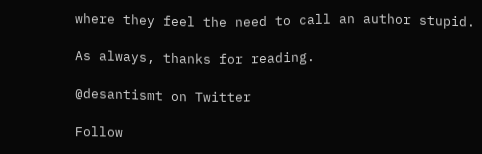where they feel the need to call an author stupid.

As always, thanks for reading.

@desantismt on Twitter

Follow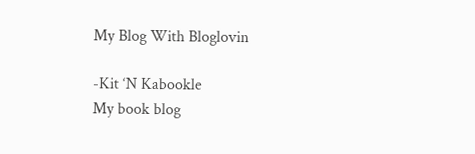My Blog With Bloglovin

-Kit ‘N Kabookle
My book blog